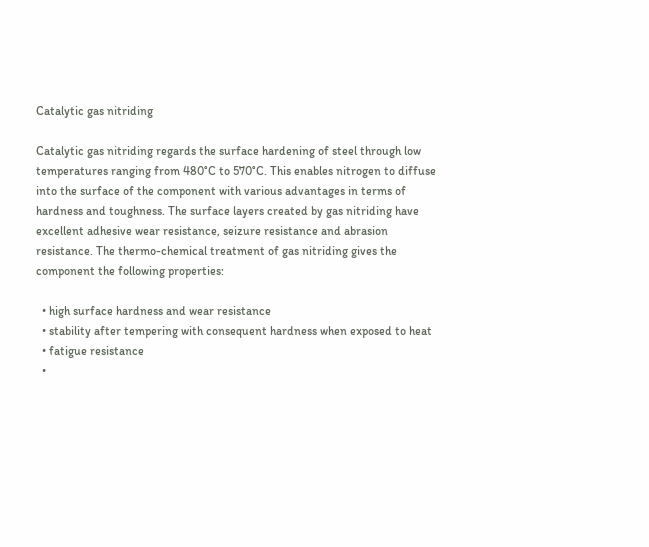Catalytic gas nitriding

Catalytic gas nitriding regards the surface hardening of steel through low temperatures ranging from 480°C to 570°C. This enables nitrogen to diffuse into the surface of the component with various advantages in terms of hardness and toughness. The surface layers created by gas nitriding have excellent adhesive wear resistance, seizure resistance and abrasion resistance. The thermo-chemical treatment of gas nitriding gives the component the following properties:

  • high surface hardness and wear resistance
  • stability after tempering with consequent hardness when exposed to heat
  • fatigue resistance
  •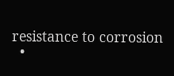resistance to corrosion
  •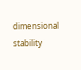dimensional stability